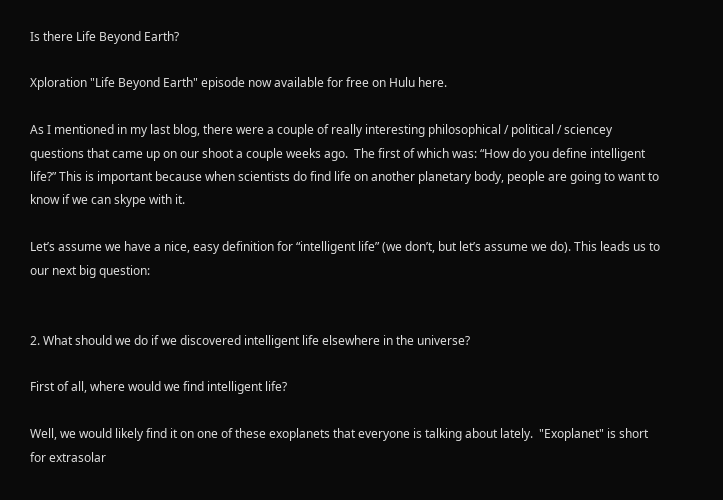Is there Life Beyond Earth?

Xploration "Life Beyond Earth" episode now available for free on Hulu here.

As I mentioned in my last blog, there were a couple of really interesting philosophical / political / sciencey questions that came up on our shoot a couple weeks ago.  The first of which was: “How do you define intelligent life?” This is important because when scientists do find life on another planetary body, people are going to want to know if we can skype with it.

Let’s assume we have a nice, easy definition for “intelligent life” (we don’t, but let’s assume we do). This leads us to our next big question:


2. What should we do if we discovered intelligent life elsewhere in the universe?

First of all, where would we find intelligent life?

Well, we would likely find it on one of these exoplanets that everyone is talking about lately.  "Exoplanet" is short for extrasolar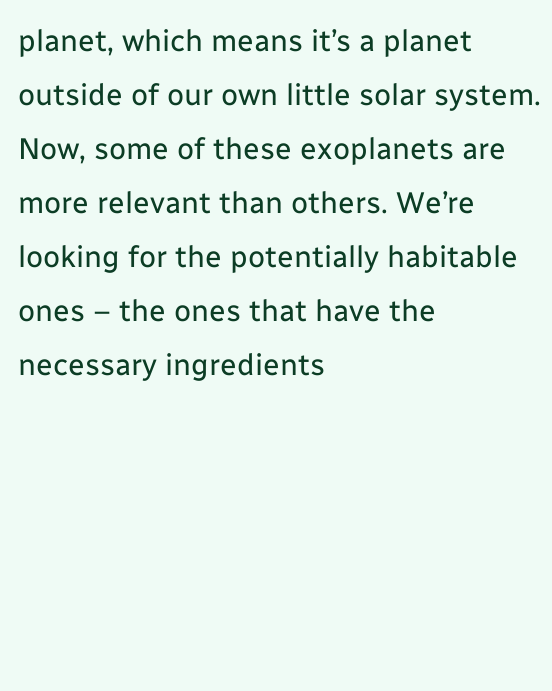planet, which means it’s a planet outside of our own little solar system. Now, some of these exoplanets are more relevant than others. We’re looking for the potentially habitable ones – the ones that have the necessary ingredients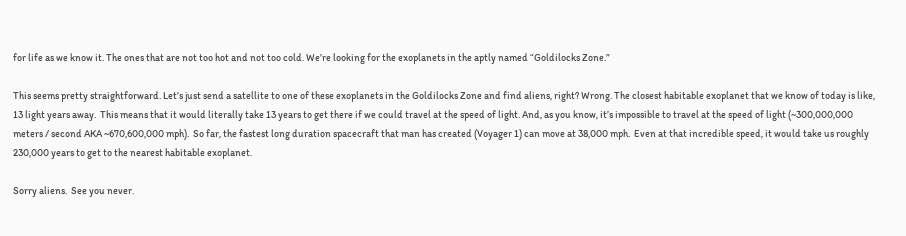for life as we know it. The ones that are not too hot and not too cold. We’re looking for the exoplanets in the aptly named “Goldilocks Zone.”

This seems pretty straightforward. Let’s just send a satellite to one of these exoplanets in the Goldilocks Zone and find aliens, right? Wrong. The closest habitable exoplanet that we know of today is like, 13 light years away.  This means that it would literally take 13 years to get there if we could travel at the speed of light. And, as you know, it’s impossible to travel at the speed of light (~300,000,000 meters / second AKA ~670,600,000 mph).  So far, the fastest long duration spacecraft that man has created (Voyager 1) can move at 38,000 mph.  Even at that incredible speed, it would take us roughly 230,000 years to get to the nearest habitable exoplanet.

Sorry aliens.  See you never.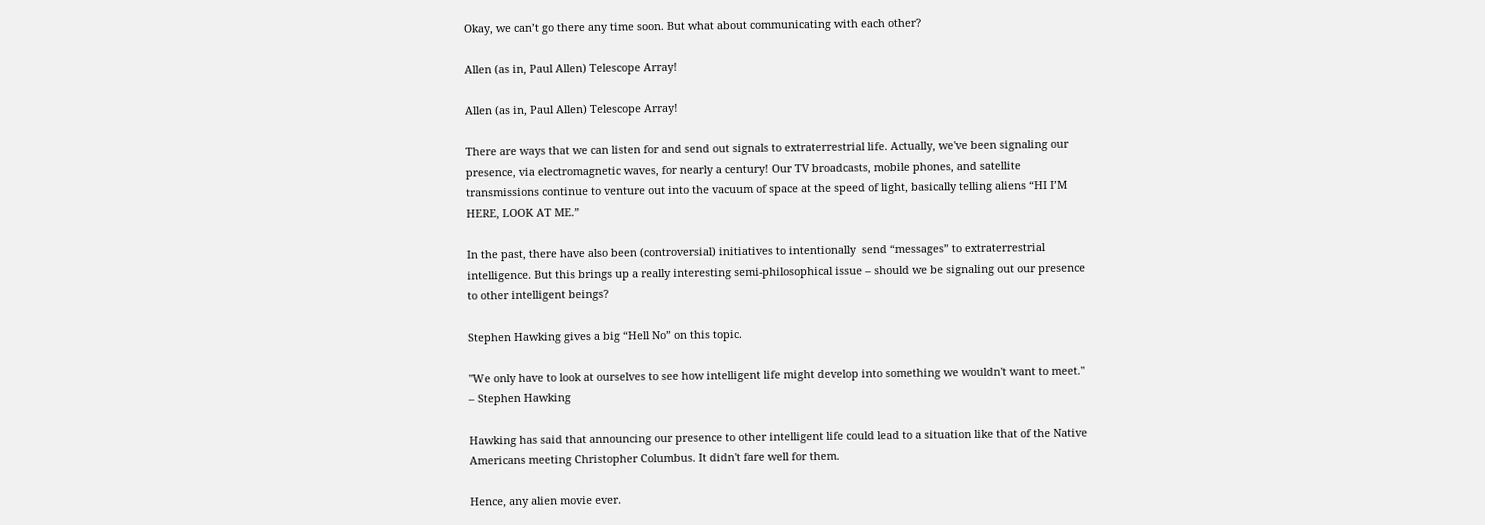Okay, we can’t go there any time soon. But what about communicating with each other?

Allen (as in, Paul Allen) Telescope Array!

Allen (as in, Paul Allen) Telescope Array!

There are ways that we can listen for and send out signals to extraterrestrial life. Actually, we've been signaling our presence, via electromagnetic waves, for nearly a century! Our TV broadcasts, mobile phones, and satellite transmissions continue to venture out into the vacuum of space at the speed of light, basically telling aliens “HI I’M HERE, LOOK AT ME.”

In the past, there have also been (controversial) initiatives to intentionally  send “messages” to extraterrestrial intelligence. But this brings up a really interesting semi-philosophical issue – should we be signaling out our presence to other intelligent beings?

Stephen Hawking gives a big “Hell No” on this topic.

"We only have to look at ourselves to see how intelligent life might develop into something we wouldn't want to meet." – Stephen Hawking

Hawking has said that announcing our presence to other intelligent life could lead to a situation like that of the Native Americans meeting Christopher Columbus. It didn't fare well for them.

Hence, any alien movie ever.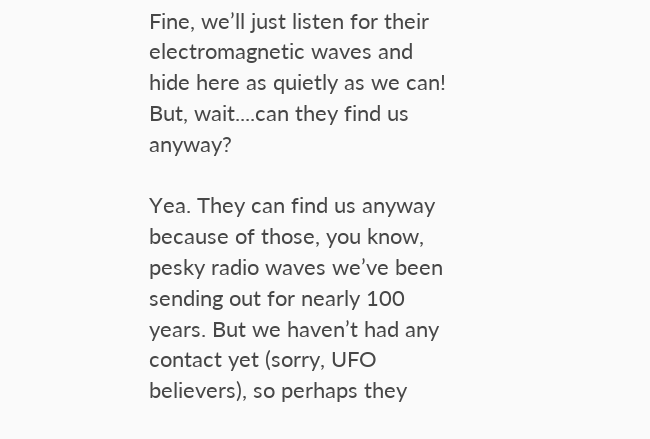Fine, we’ll just listen for their electromagnetic waves and hide here as quietly as we can! But, wait....can they find us anyway?

Yea. They can find us anyway because of those, you know, pesky radio waves we’ve been sending out for nearly 100 years. But we haven’t had any contact yet (sorry, UFO believers), so perhaps they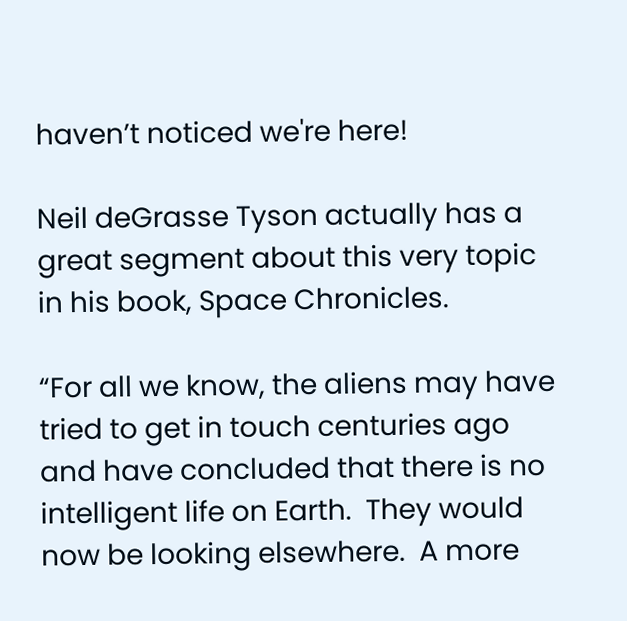haven’t noticed we're here!

Neil deGrasse Tyson actually has a great segment about this very topic in his book, Space Chronicles.

“For all we know, the aliens may have tried to get in touch centuries ago and have concluded that there is no intelligent life on Earth.  They would now be looking elsewhere.  A more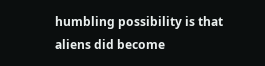humbling possibility is that aliens did become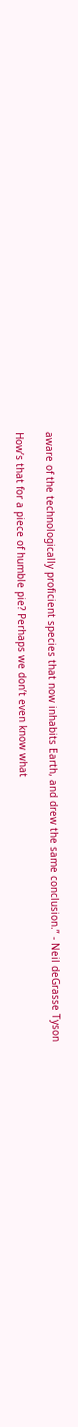aware of the technologically proficient species that now inhabits Earth, and drew the same conclusion.” - Neil deGrasse Tyson

How’s that for a piece of humble pie? Perhaps we don’t even know what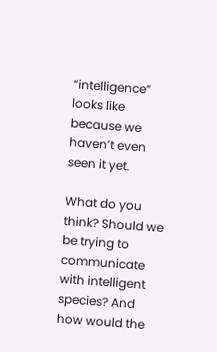“intelligence” looks like because we haven’t even seen it yet.

What do you think? Should we be trying to communicate with intelligent species? And how would the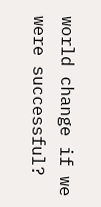world change if we were successful?